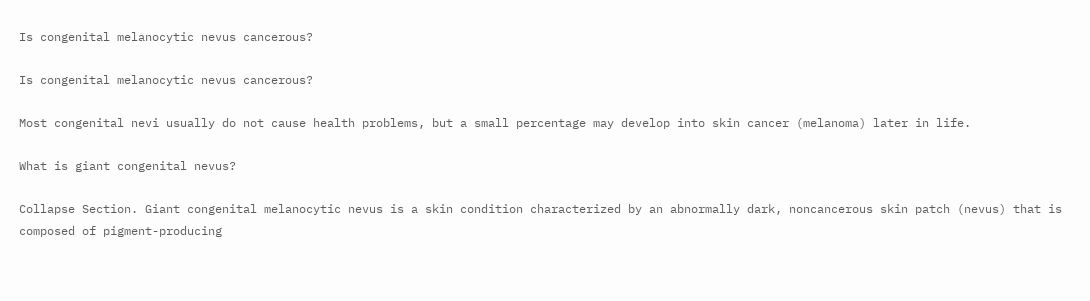Is congenital melanocytic nevus cancerous?

Is congenital melanocytic nevus cancerous?

Most congenital nevi usually do not cause health problems, but a small percentage may develop into skin cancer (melanoma) later in life.

What is giant congenital nevus?

Collapse Section. Giant congenital melanocytic nevus is a skin condition characterized by an abnormally dark, noncancerous skin patch (nevus) that is composed of pigment-producing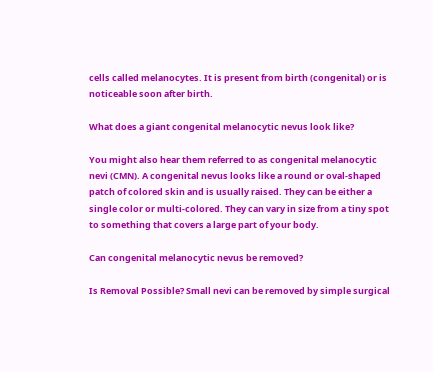cells called melanocytes. It is present from birth (congenital) or is noticeable soon after birth.

What does a giant congenital melanocytic nevus look like?

You might also hear them referred to as congenital melanocytic nevi (CMN). A congenital nevus looks like a round or oval-shaped patch of colored skin and is usually raised. They can be either a single color or multi-colored. They can vary in size from a tiny spot to something that covers a large part of your body.

Can congenital melanocytic nevus be removed?

Is Removal Possible? Small nevi can be removed by simple surgical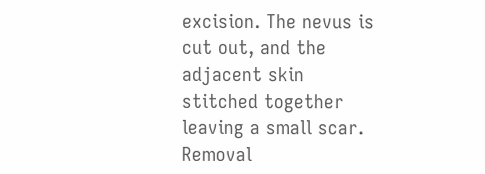excision. The nevus is cut out, and the adjacent skin stitched together leaving a small scar. Removal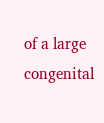of a large congenital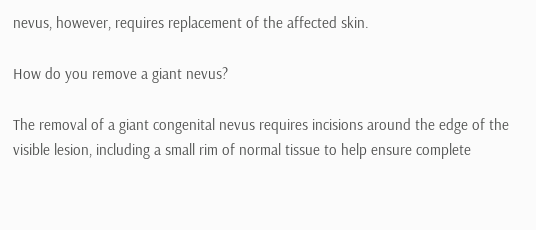nevus, however, requires replacement of the affected skin.

How do you remove a giant nevus?

The removal of a giant congenital nevus requires incisions around the edge of the visible lesion, including a small rim of normal tissue to help ensure complete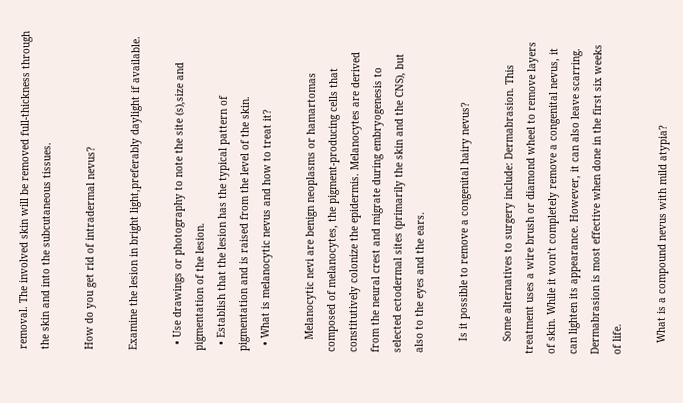removal. The involved skin will be removed full-thickness through the skin and into the subcutaneous tissues.

How do you get rid of intradermal nevus?

Examine the lesion in bright light,preferably daylight if available.

  • Use drawings or photography to note the site (s),size and pigmentation of the lesion.
  • Establish that the lesion has the typical pattern of pigmentation and is raised from the level of the skin.
  • What is melanocytic nevus and how to treat it?

    Melanocytic nevi are benign neoplasms or hamartomas composed of melanocytes, the pigment-producing cells that constitutively colonize the epidermis. Melanocytes are derived from the neural crest and migrate during embryogenesis to selected ectodermal sites (primarily the skin and the CNS), but also to the eyes and the ears.

    Is it possible to remove a congenital hairy nevus?

    Some alternatives to surgery include: Dermabrasion. This treatment uses a wire brush or diamond wheel to remove layers of skin. While it won’t completely remove a congenital nevus, it can lighten its appearance. However, it can also leave scarring. Dermabrasion is most effective when done in the first six weeks of life.

    What is a compound nevus with mild atypia?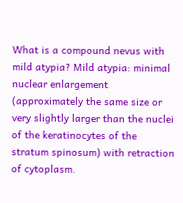What is a compound nevus with mild atypia? Mild atypia: minimal nuclear enlargement (approximately the same size or very slightly larger than the nuclei of the keratinocytes of the stratum spinosum) with retraction of cytoplasm.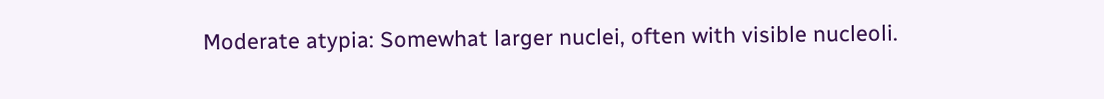Moderate atypia: Somewhat larger nuclei, often with visible nucleoli.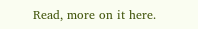Read, more on it here.